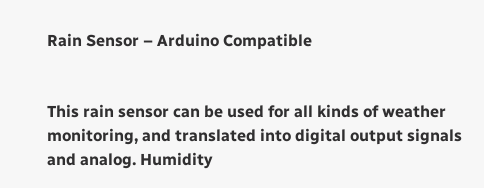Rain Sensor – Arduino Compatible


This rain sensor can be used for all kinds of weather monitoring, and translated into digital output signals and analog. Humidity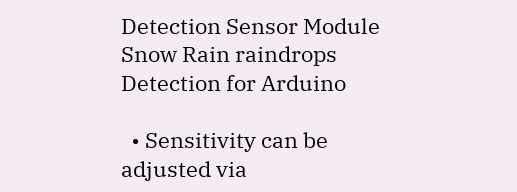Detection Sensor Module Snow Rain raindrops Detection for Arduino

  • Sensitivity can be adjusted via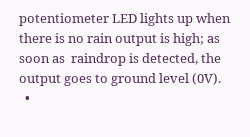potentiometer LED lights up when there is no rain output is high; as soon as  raindrop is detected, the output goes to ground level (0V).
  •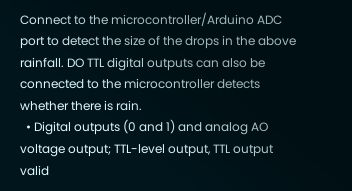Connect to the microcontroller/Arduino ADC port to detect the size of the drops in the above rainfall. DO TTL digital outputs can also be connected to the microcontroller detects whether there is rain.
  • Digital outputs (0 and 1) and analog AO voltage output; TTL-level output, TTL output valid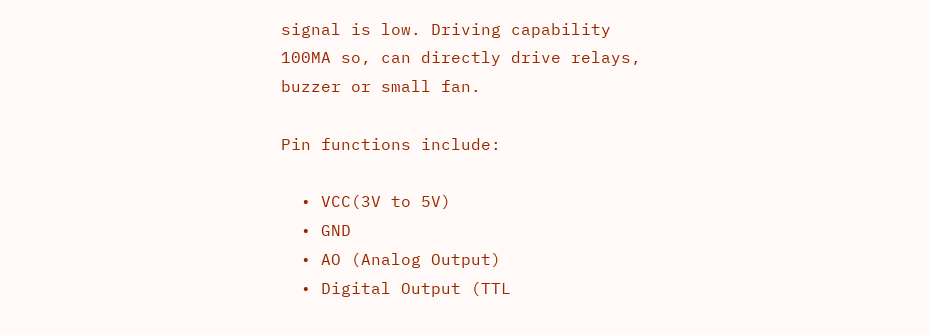signal is low. Driving capability 100MA so, can directly drive relays, buzzer or small fan.

Pin functions include:

  • VCC(3V to 5V)
  • GND
  • AO (Analog Output)
  • Digital Output (TTL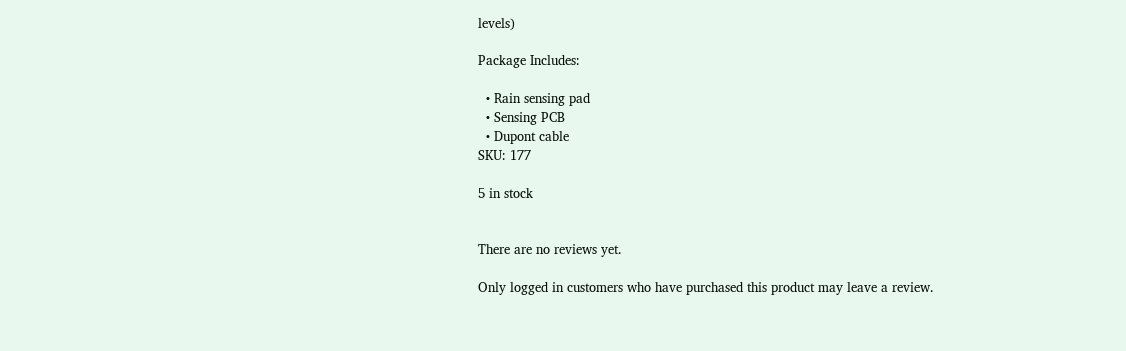levels)

Package Includes:

  • Rain sensing pad
  • Sensing PCB
  • Dupont cable
SKU: 177

5 in stock


There are no reviews yet.

Only logged in customers who have purchased this product may leave a review.